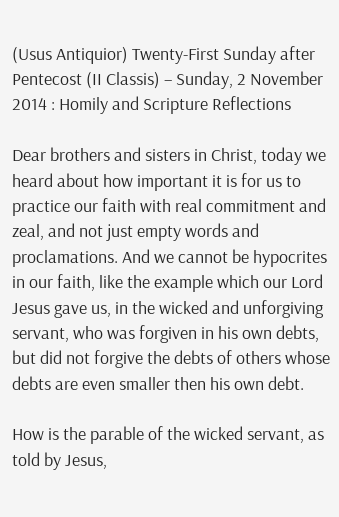(Usus Antiquior) Twenty-First Sunday after Pentecost (II Classis) – Sunday, 2 November 2014 : Homily and Scripture Reflections

Dear brothers and sisters in Christ, today we heard about how important it is for us to practice our faith with real commitment and zeal, and not just empty words and proclamations. And we cannot be hypocrites in our faith, like the example which our Lord Jesus gave us, in the wicked and unforgiving servant, who was forgiven in his own debts, but did not forgive the debts of others whose debts are even smaller then his own debt.

How is the parable of the wicked servant, as told by Jesus,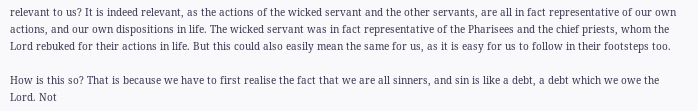relevant to us? It is indeed relevant, as the actions of the wicked servant and the other servants, are all in fact representative of our own actions, and our own dispositions in life. The wicked servant was in fact representative of the Pharisees and the chief priests, whom the Lord rebuked for their actions in life. But this could also easily mean the same for us, as it is easy for us to follow in their footsteps too.

How is this so? That is because we have to first realise the fact that we are all sinners, and sin is like a debt, a debt which we owe the Lord. Not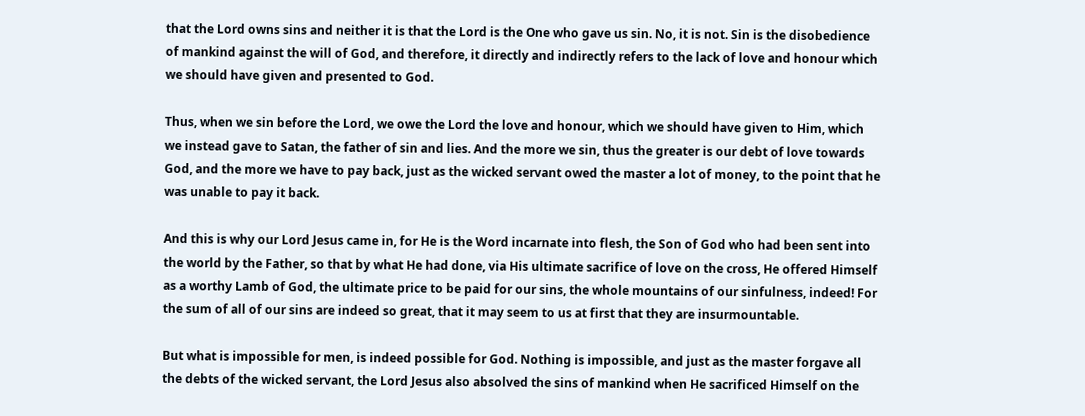that the Lord owns sins and neither it is that the Lord is the One who gave us sin. No, it is not. Sin is the disobedience of mankind against the will of God, and therefore, it directly and indirectly refers to the lack of love and honour which we should have given and presented to God.

Thus, when we sin before the Lord, we owe the Lord the love and honour, which we should have given to Him, which we instead gave to Satan, the father of sin and lies. And the more we sin, thus the greater is our debt of love towards God, and the more we have to pay back, just as the wicked servant owed the master a lot of money, to the point that he was unable to pay it back.

And this is why our Lord Jesus came in, for He is the Word incarnate into flesh, the Son of God who had been sent into the world by the Father, so that by what He had done, via His ultimate sacrifice of love on the cross, He offered Himself as a worthy Lamb of God, the ultimate price to be paid for our sins, the whole mountains of our sinfulness, indeed! For the sum of all of our sins are indeed so great, that it may seem to us at first that they are insurmountable.

But what is impossible for men, is indeed possible for God. Nothing is impossible, and just as the master forgave all the debts of the wicked servant, the Lord Jesus also absolved the sins of mankind when He sacrificed Himself on the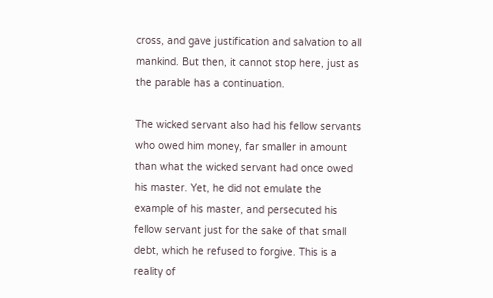cross, and gave justification and salvation to all mankind. But then, it cannot stop here, just as the parable has a continuation.

The wicked servant also had his fellow servants who owed him money, far smaller in amount than what the wicked servant had once owed his master. Yet, he did not emulate the example of his master, and persecuted his fellow servant just for the sake of that small debt, which he refused to forgive. This is a reality of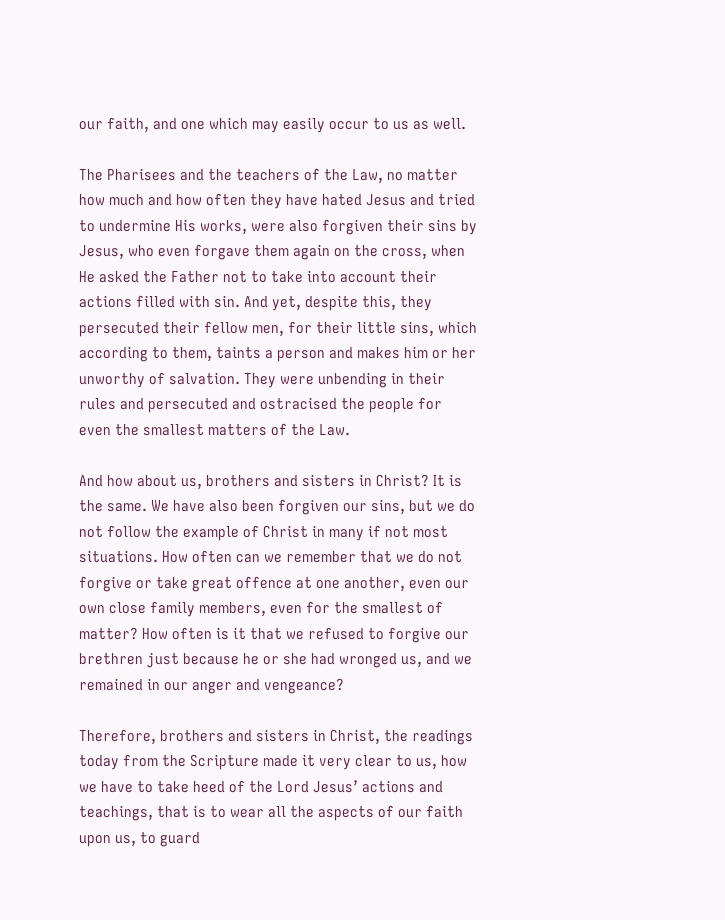our faith, and one which may easily occur to us as well.

The Pharisees and the teachers of the Law, no matter how much and how often they have hated Jesus and tried to undermine His works, were also forgiven their sins by Jesus, who even forgave them again on the cross, when He asked the Father not to take into account their actions filled with sin. And yet, despite this, they persecuted their fellow men, for their little sins, which according to them, taints a person and makes him or her unworthy of salvation. They were unbending in their rules and persecuted and ostracised the people for even the smallest matters of the Law.

And how about us, brothers and sisters in Christ? It is the same. We have also been forgiven our sins, but we do not follow the example of Christ in many if not most situations. How often can we remember that we do not forgive or take great offence at one another, even our own close family members, even for the smallest of matter? How often is it that we refused to forgive our brethren just because he or she had wronged us, and we remained in our anger and vengeance?

Therefore, brothers and sisters in Christ, the readings today from the Scripture made it very clear to us, how we have to take heed of the Lord Jesus’ actions and teachings, that is to wear all the aspects of our faith upon us, to guard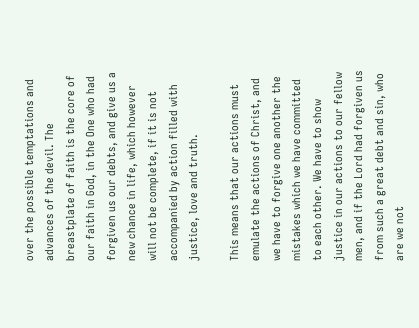over the possible temptations and advances of the devil. The breastplate of faith is the core of our faith in God, in the One who had forgiven us our debts, and give us a new chance in life, which however will not be complete, if it is not accompanied by action filled with justice, love and truth.

This means that our actions must emulate the actions of Christ, and we have to forgive one another the mistakes which we have committed to each other. We have to show justice in our actions to our fellow men, and if the Lord had forgiven us from such a great debt and sin, who are we not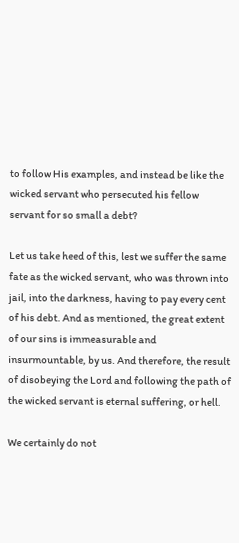to follow His examples, and instead be like the wicked servant who persecuted his fellow servant for so small a debt?

Let us take heed of this, lest we suffer the same fate as the wicked servant, who was thrown into jail, into the darkness, having to pay every cent of his debt. And as mentioned, the great extent of our sins is immeasurable and insurmountable, by us. And therefore, the result of disobeying the Lord and following the path of the wicked servant is eternal suffering, or hell.

We certainly do not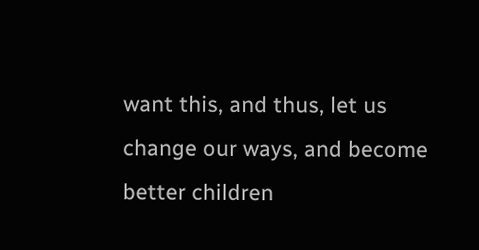want this, and thus, let us change our ways, and become better children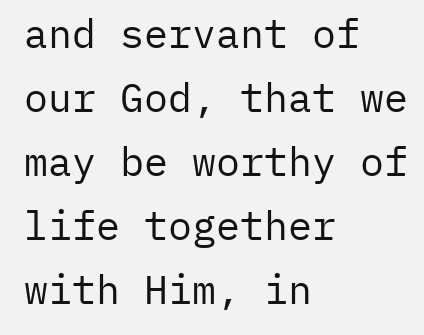and servant of our God, that we may be worthy of life together with Him, in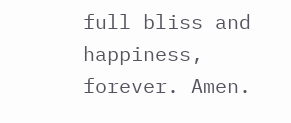full bliss and happiness, forever. Amen.